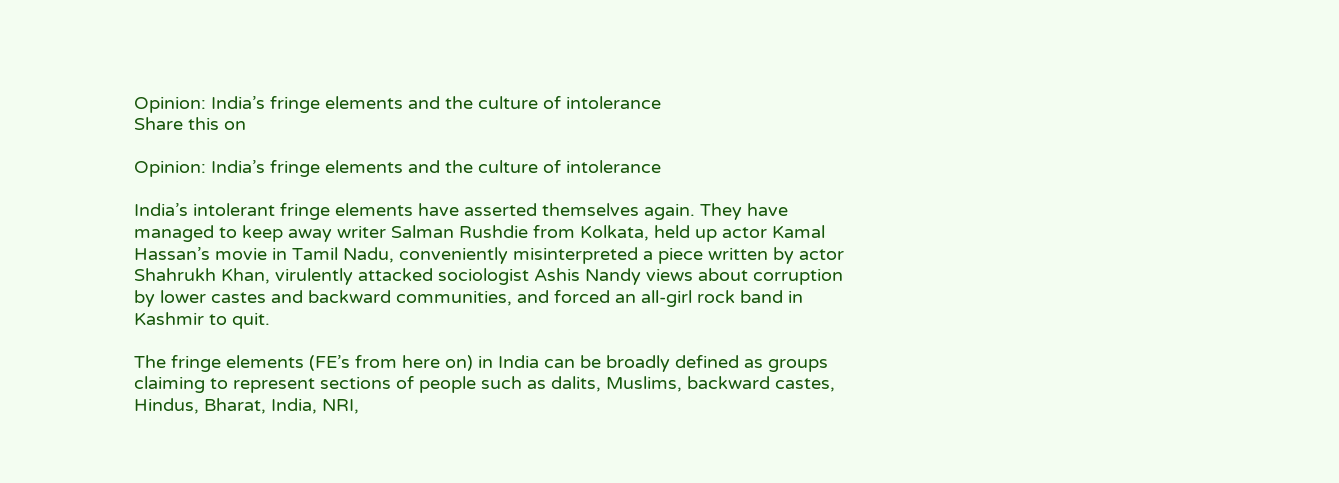Opinion: India’s fringe elements and the culture of intolerance
Share this on

Opinion: India’s fringe elements and the culture of intolerance

India’s intolerant fringe elements have asserted themselves again. They have managed to keep away writer Salman Rushdie from Kolkata, held up actor Kamal Hassan’s movie in Tamil Nadu, conveniently misinterpreted a piece written by actor Shahrukh Khan, virulently attacked sociologist Ashis Nandy views about corruption by lower castes and backward communities, and forced an all-girl rock band in Kashmir to quit.

The fringe elements (FE’s from here on) in India can be broadly defined as groups claiming to represent sections of people such as dalits, Muslims, backward castes, Hindus, Bharat, India, NRI,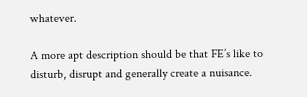whatever.

A more apt description should be that FE’s like to disturb, disrupt and generally create a nuisance.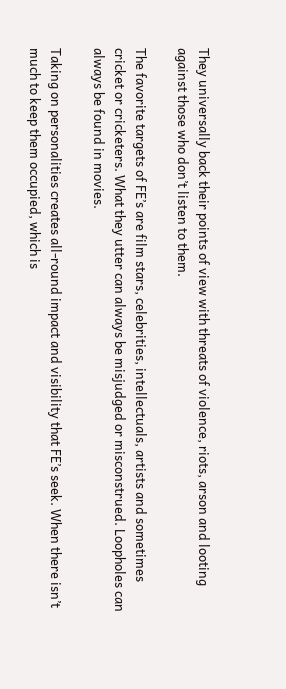They universally back their points of view with threats of violence, riots, arson and looting against those who don’t listen to them.

The favorite targets of FE’s are film stars, celebrities, intellectuals, artists and sometimes cricket or cricketers. What they utter can always be misjudged or misconstrued. Loopholes can always be found in movies.

Taking on personalities creates all-round impact and visibility that FE’s seek. When there isn’t much to keep them occupied, which is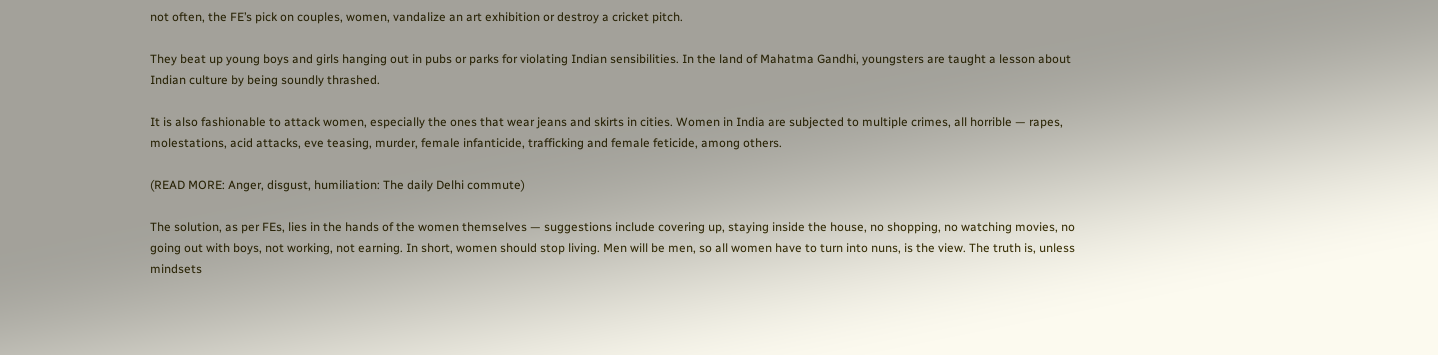not often, the FE’s pick on couples, women, vandalize an art exhibition or destroy a cricket pitch.

They beat up young boys and girls hanging out in pubs or parks for violating Indian sensibilities. In the land of Mahatma Gandhi, youngsters are taught a lesson about Indian culture by being soundly thrashed.

It is also fashionable to attack women, especially the ones that wear jeans and skirts in cities. Women in India are subjected to multiple crimes, all horrible — rapes, molestations, acid attacks, eve teasing, murder, female infanticide, trafficking and female feticide, among others.

(READ MORE: Anger, disgust, humiliation: The daily Delhi commute)

The solution, as per FEs, lies in the hands of the women themselves — suggestions include covering up, staying inside the house, no shopping, no watching movies, no going out with boys, not working, not earning. In short, women should stop living. Men will be men, so all women have to turn into nuns, is the view. The truth is, unless mindsets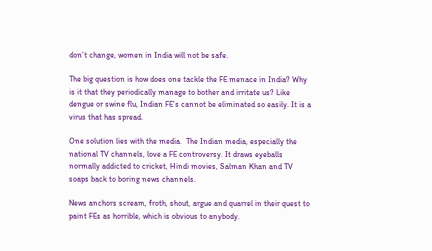don’t change, women in India will not be safe.

The big question is how does one tackle the FE menace in India? Why is it that they periodically manage to bother and irritate us? Like dengue or swine flu, Indian FE’s cannot be eliminated so easily. It is a virus that has spread.

One solution lies with the media.  The Indian media, especially the national TV channels, love a FE controversy. It draws eyeballs normally addicted to cricket, Hindi movies, Salman Khan and TV soaps back to boring news channels.

News anchors scream, froth, shout, argue and quarrel in their quest to paint FEs as horrible, which is obvious to anybody.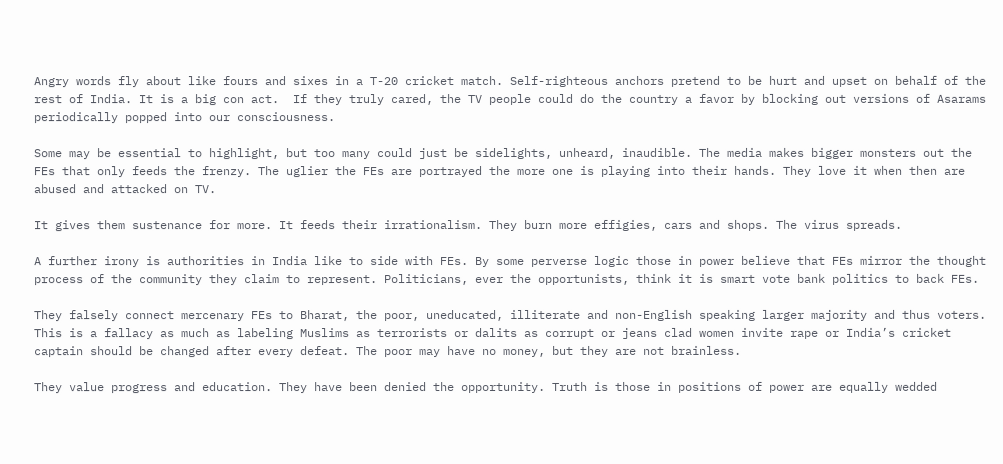Angry words fly about like fours and sixes in a T-20 cricket match. Self-righteous anchors pretend to be hurt and upset on behalf of the rest of India. It is a big con act.  If they truly cared, the TV people could do the country a favor by blocking out versions of Asarams periodically popped into our consciousness.

Some may be essential to highlight, but too many could just be sidelights, unheard, inaudible. The media makes bigger monsters out the FEs that only feeds the frenzy. The uglier the FEs are portrayed the more one is playing into their hands. They love it when then are abused and attacked on TV.

It gives them sustenance for more. It feeds their irrationalism. They burn more effigies, cars and shops. The virus spreads.

A further irony is authorities in India like to side with FEs. By some perverse logic those in power believe that FEs mirror the thought process of the community they claim to represent. Politicians, ever the opportunists, think it is smart vote bank politics to back FEs.

They falsely connect mercenary FEs to Bharat, the poor, uneducated, illiterate and non-English speaking larger majority and thus voters.  This is a fallacy as much as labeling Muslims as terrorists or dalits as corrupt or jeans clad women invite rape or India’s cricket captain should be changed after every defeat. The poor may have no money, but they are not brainless.

They value progress and education. They have been denied the opportunity. Truth is those in positions of power are equally wedded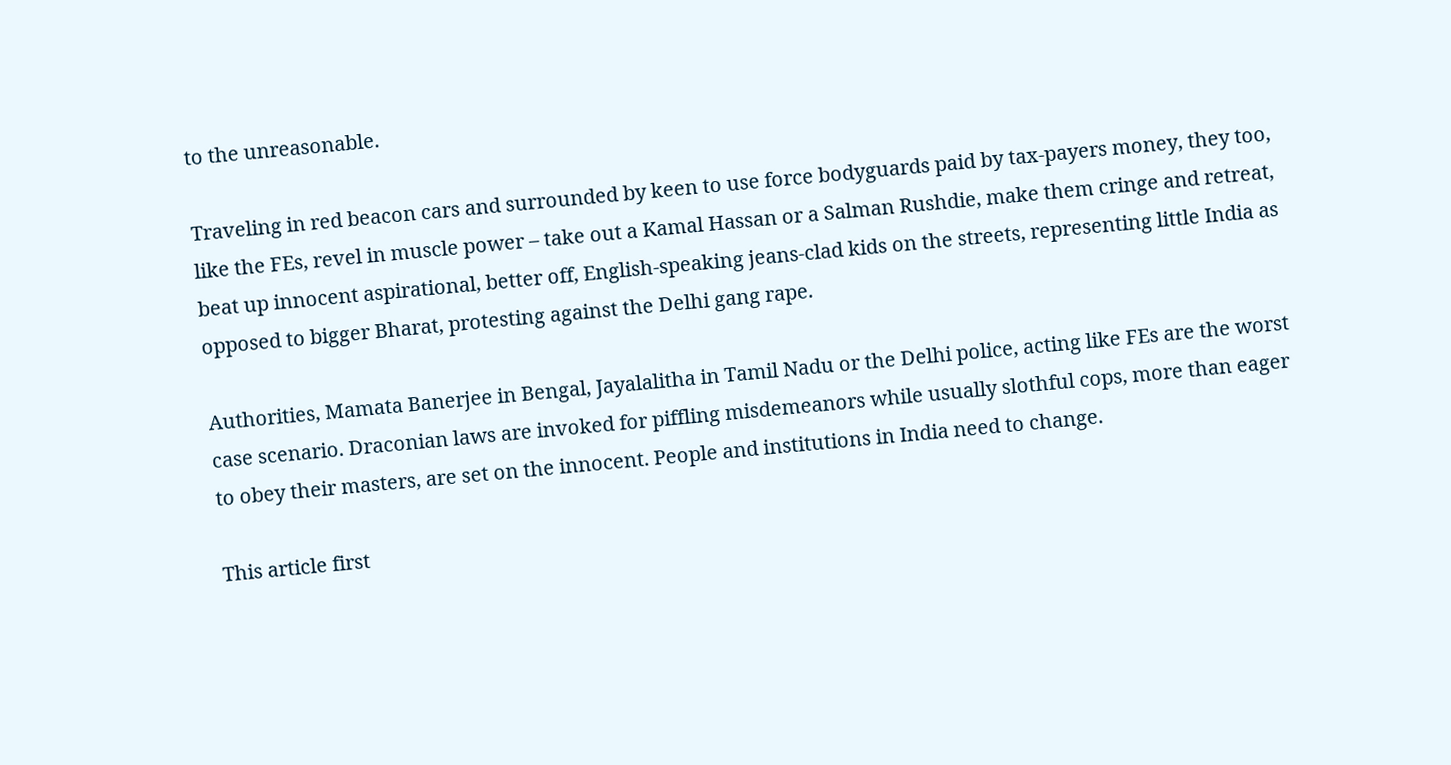to the unreasonable.

Traveling in red beacon cars and surrounded by keen to use force bodyguards paid by tax-payers money, they too, like the FEs, revel in muscle power – take out a Kamal Hassan or a Salman Rushdie, make them cringe and retreat, beat up innocent aspirational, better off, English-speaking jeans-clad kids on the streets, representing little India as opposed to bigger Bharat, protesting against the Delhi gang rape.

Authorities, Mamata Banerjee in Bengal, Jayalalitha in Tamil Nadu or the Delhi police, acting like FEs are the worst case scenario. Draconian laws are invoked for piffling misdemeanors while usually slothful cops, more than eager to obey their masters, are set on the innocent. People and institutions in India need to change.

This article first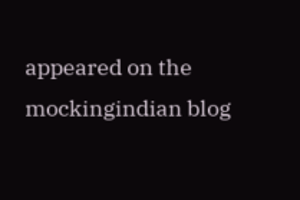appeared on the mockingindian blog